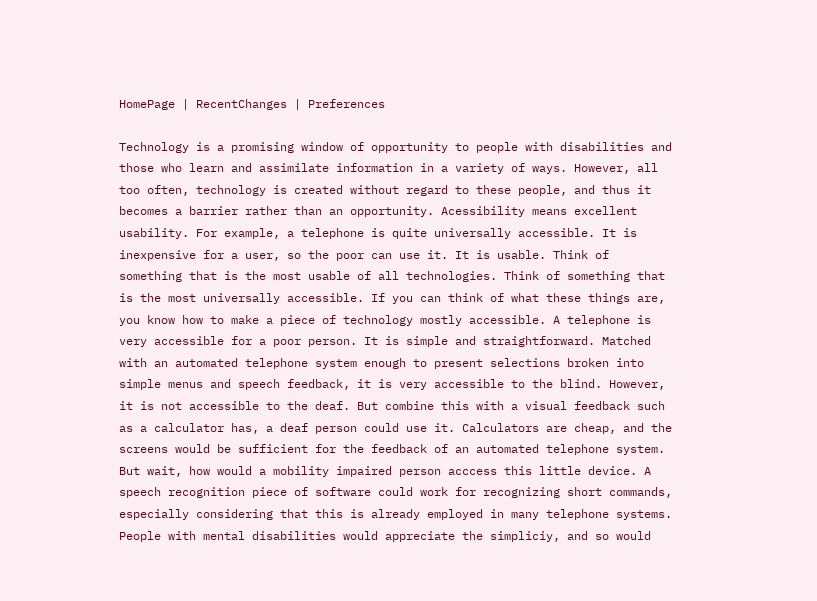HomePage | RecentChanges | Preferences

Technology is a promising window of opportunity to people with disabilities and those who learn and assimilate information in a variety of ways. However, all too often, technology is created without regard to these people, and thus it becomes a barrier rather than an opportunity. Acessibility means excellent usability. For example, a telephone is quite universally accessible. It is inexpensive for a user, so the poor can use it. It is usable. Think of something that is the most usable of all technologies. Think of something that is the most universally accessible. If you can think of what these things are, you know how to make a piece of technology mostly accessible. A telephone is very accessible for a poor person. It is simple and straightforward. Matched with an automated telephone system enough to present selections broken into simple menus and speech feedback, it is very accessible to the blind. However, it is not accessible to the deaf. But combine this with a visual feedback such as a calculator has, a deaf person could use it. Calculators are cheap, and the screens would be sufficient for the feedback of an automated telephone system. But wait, how would a mobility impaired person acccess this little device. A speech recognition piece of software could work for recognizing short commands, especially considering that this is already employed in many telephone systems. People with mental disabilities would appreciate the simpliciy, and so would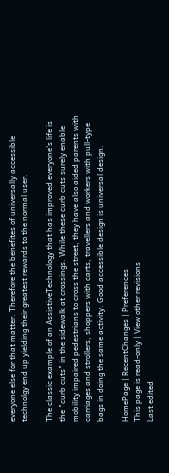everyone else for that matter. Therefore the benefites of universally accessible technolgy end up yielding their greatest rewards to the normal user.

The classic example of an AssistiveTechnology that has improved everyone's life is the "curb cuts" in the sidewalk at crossings. While these curb cuts surely enable mobility impaired pedestrians to cross the street, they have also aided parents with carriages and strollers, shoppers with carts, travellers and workers with pull-type bags in doing the same activity. Good accessible design is universal design.

HomePage | RecentChanges | Preferences
This page is read-only | View other revisions
Last edited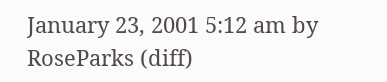January 23, 2001 5:12 am by RoseParks (diff)